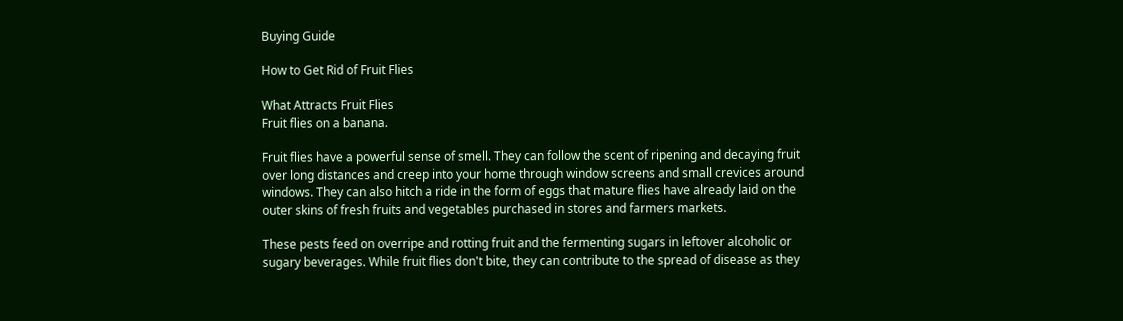Buying Guide

How to Get Rid of Fruit Flies

What Attracts Fruit Flies
Fruit flies on a banana.

Fruit flies have a powerful sense of smell. They can follow the scent of ripening and decaying fruit over long distances and creep into your home through window screens and small crevices around windows. They can also hitch a ride in the form of eggs that mature flies have already laid on the outer skins of fresh fruits and vegetables purchased in stores and farmers markets.

These pests feed on overripe and rotting fruit and the fermenting sugars in leftover alcoholic or sugary beverages. While fruit flies don't bite, they can contribute to the spread of disease as they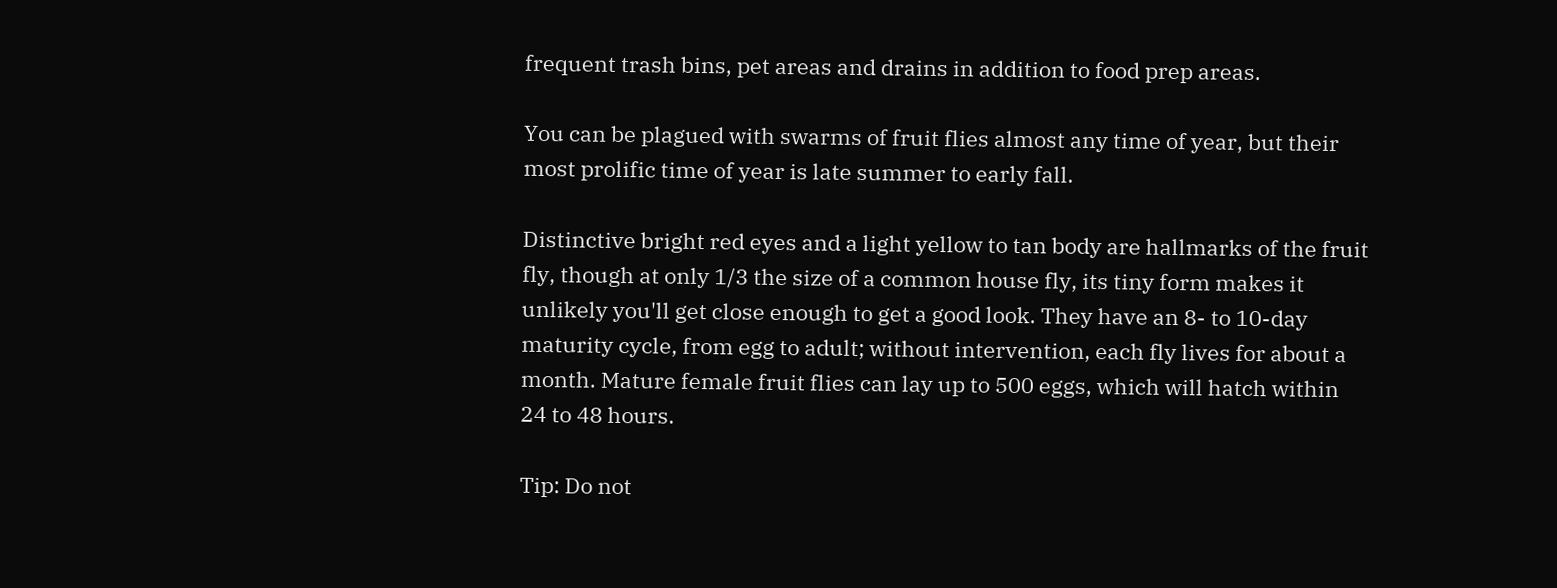frequent trash bins, pet areas and drains in addition to food prep areas.

You can be plagued with swarms of fruit flies almost any time of year, but their most prolific time of year is late summer to early fall.

Distinctive bright red eyes and a light yellow to tan body are hallmarks of the fruit fly, though at only 1/3 the size of a common house fly, its tiny form makes it unlikely you'll get close enough to get a good look. They have an 8- to 10-day maturity cycle, from egg to adult; without intervention, each fly lives for about a month. Mature female fruit flies can lay up to 500 eggs, which will hatch within 24 to 48 hours.

Tip: Do not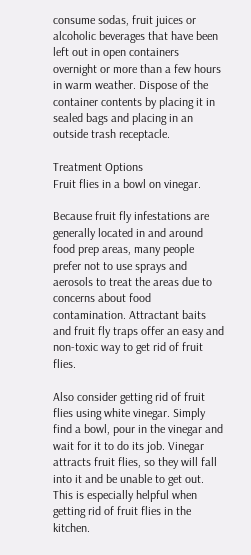consume sodas, fruit juices or alcoholic beverages that have been left out in open containers overnight or more than a few hours in warm weather. Dispose of the container contents by placing it in sealed bags and placing in an outside trash receptacle.

Treatment Options
Fruit flies in a bowl on vinegar.

Because fruit fly infestations are generally located in and around food prep areas, many people prefer not to use sprays and aerosols to treat the areas due to concerns about food contamination. Attractant baits and fruit fly traps offer an easy and non-toxic way to get rid of fruit flies.

Also consider getting rid of fruit flies using white vinegar. Simply find a bowl, pour in the vinegar and wait for it to do its job. Vinegar attracts fruit flies, so they will fall into it and be unable to get out. This is especially helpful when getting rid of fruit flies in the kitchen.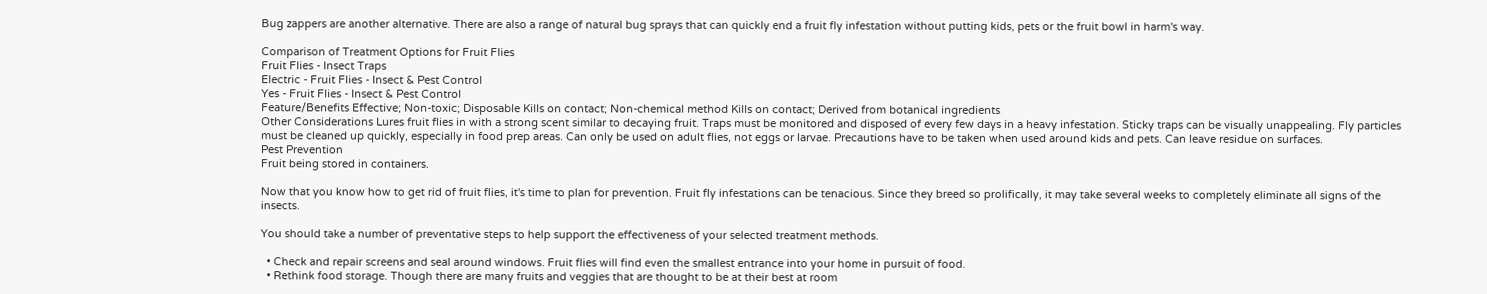Bug zappers are another alternative. There are also a range of natural bug sprays that can quickly end a fruit fly infestation without putting kids, pets or the fruit bowl in harm's way.

Comparison of Treatment Options for Fruit Flies
Fruit Flies - Insect Traps
Electric - Fruit Flies - Insect & Pest Control
Yes - Fruit Flies - Insect & Pest Control
Feature/Benefits Effective; Non-toxic; Disposable Kills on contact; Non-chemical method Kills on contact; Derived from botanical ingredients
Other Considerations Lures fruit flies in with a strong scent similar to decaying fruit. Traps must be monitored and disposed of every few days in a heavy infestation. Sticky traps can be visually unappealing. Fly particles must be cleaned up quickly, especially in food prep areas. Can only be used on adult flies, not eggs or larvae. Precautions have to be taken when used around kids and pets. Can leave residue on surfaces.
Pest Prevention
Fruit being stored in containers.

Now that you know how to get rid of fruit flies, it's time to plan for prevention. Fruit fly infestations can be tenacious. Since they breed so prolifically, it may take several weeks to completely eliminate all signs of the insects.

You should take a number of preventative steps to help support the effectiveness of your selected treatment methods.

  • Check and repair screens and seal around windows. Fruit flies will find even the smallest entrance into your home in pursuit of food.
  • Rethink food storage. Though there are many fruits and veggies that are thought to be at their best at room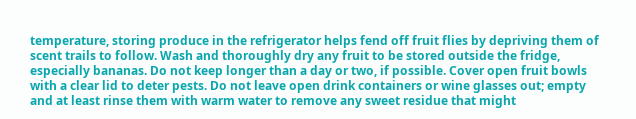temperature, storing produce in the refrigerator helps fend off fruit flies by depriving them of scent trails to follow. Wash and thoroughly dry any fruit to be stored outside the fridge, especially bananas. Do not keep longer than a day or two, if possible. Cover open fruit bowls with a clear lid to deter pests. Do not leave open drink containers or wine glasses out; empty and at least rinse them with warm water to remove any sweet residue that might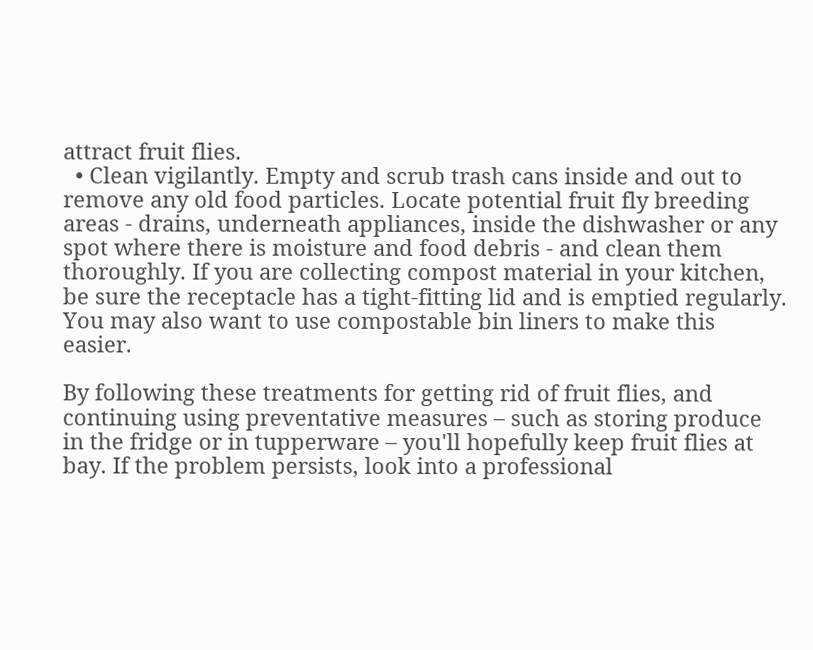attract fruit flies.
  • Clean vigilantly. Empty and scrub trash cans inside and out to remove any old food particles. Locate potential fruit fly breeding areas - drains, underneath appliances, inside the dishwasher or any spot where there is moisture and food debris - and clean them thoroughly. If you are collecting compost material in your kitchen, be sure the receptacle has a tight-fitting lid and is emptied regularly. You may also want to use compostable bin liners to make this easier.

By following these treatments for getting rid of fruit flies, and continuing using preventative measures – such as storing produce in the fridge or in tupperware – you'll hopefully keep fruit flies at bay. If the problem persists, look into a professional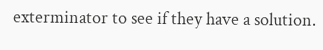exterminator to see if they have a solution.